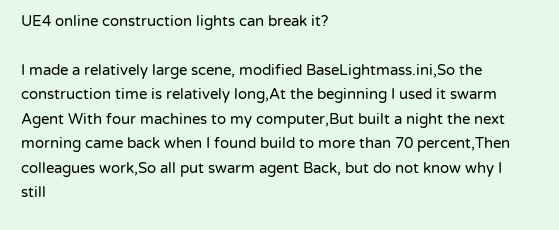UE4 online construction lights can break it?

I made a relatively large scene, modified BaseLightmass.ini,So the construction time is relatively long,At the beginning I used it swarm Agent With four machines to my computer,But built a night the next morning came back when I found build to more than 70 percent,Then colleagues work,So all put swarm agent Back, but do not know why I still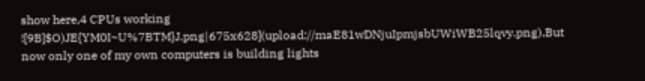show here,4 CPUs working ![9B]$O)JE{YM0I~U%7BTM}J.png|675x628](upload://maE81wDNjuIpmjsbUWiWB25lqvy.png),But now only one of my own computers is building lights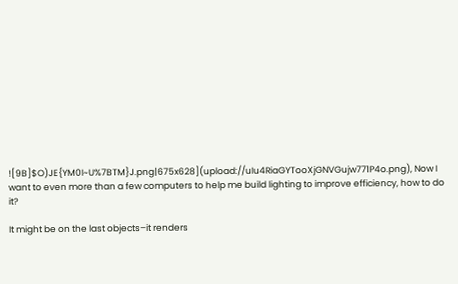![9B]$O)JE{YM0I~U%7BTM}J.png|675x628](upload://uIu4RiaGYTooXjGNVGujw771P4o.png), Now I want to even more than a few computers to help me build lighting to improve efficiency, how to do it?

It might be on the last objects–it renders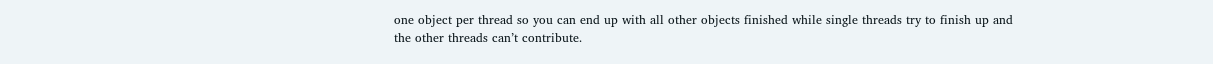one object per thread so you can end up with all other objects finished while single threads try to finish up and the other threads can’t contribute.